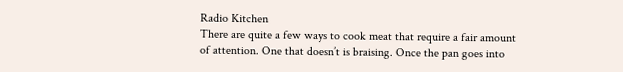Radio Kitchen
There are quite a few ways to cook meat that require a fair amount of attention. One that doesn’t is braising. Once the pan goes into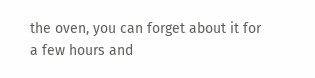the oven, you can forget about it for a few hours and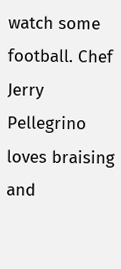watch some football. Chef Jerry Pellegrino loves braising and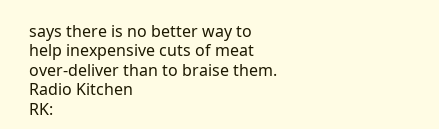says there is no better way to help inexpensive cuts of meat over-deliver than to braise them.
Radio Kitchen
RK: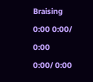Braising
0:00 0:00/ 0:00
0:00/ 0:00